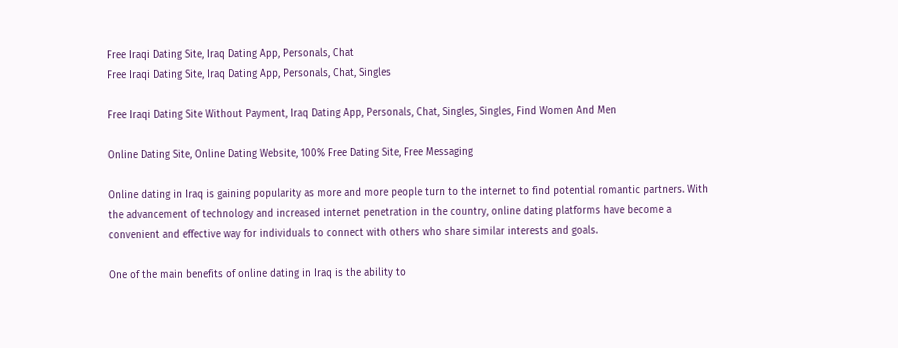Free Iraqi Dating Site, Iraq Dating App, Personals, Chat
Free Iraqi Dating Site, Iraq Dating App, Personals, Chat, Singles

Free Iraqi Dating Site Without Payment, Iraq Dating App, Personals, Chat, Singles, Singles, Find Women And Men

Online Dating Site, Online Dating Website, 100% Free Dating Site, Free Messaging

Online dating in Iraq is gaining popularity as more and more people turn to the internet to find potential romantic partners. With the advancement of technology and increased internet penetration in the country, online dating platforms have become a convenient and effective way for individuals to connect with others who share similar interests and goals.

One of the main benefits of online dating in Iraq is the ability to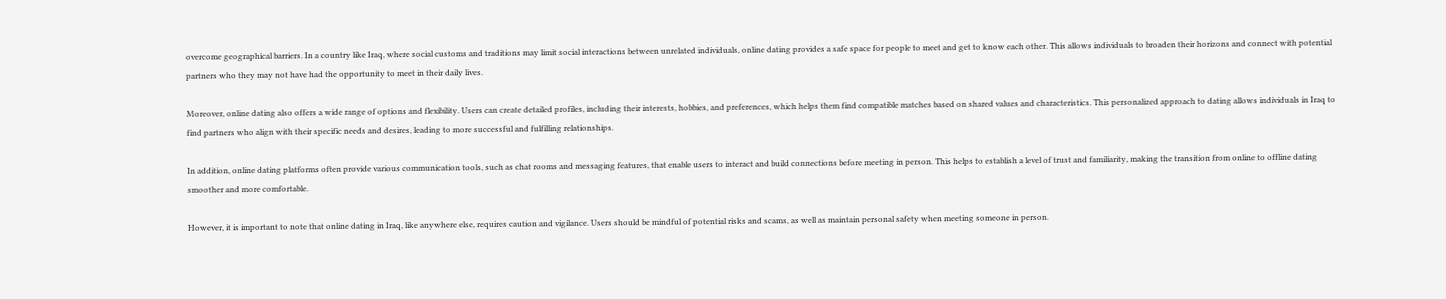overcome geographical barriers. In a country like Iraq, where social customs and traditions may limit social interactions between unrelated individuals, online dating provides a safe space for people to meet and get to know each other. This allows individuals to broaden their horizons and connect with potential partners who they may not have had the opportunity to meet in their daily lives.

Moreover, online dating also offers a wide range of options and flexibility. Users can create detailed profiles, including their interests, hobbies, and preferences, which helps them find compatible matches based on shared values and characteristics. This personalized approach to dating allows individuals in Iraq to find partners who align with their specific needs and desires, leading to more successful and fulfilling relationships.

In addition, online dating platforms often provide various communication tools, such as chat rooms and messaging features, that enable users to interact and build connections before meeting in person. This helps to establish a level of trust and familiarity, making the transition from online to offline dating smoother and more comfortable.

However, it is important to note that online dating in Iraq, like anywhere else, requires caution and vigilance. Users should be mindful of potential risks and scams, as well as maintain personal safety when meeting someone in person.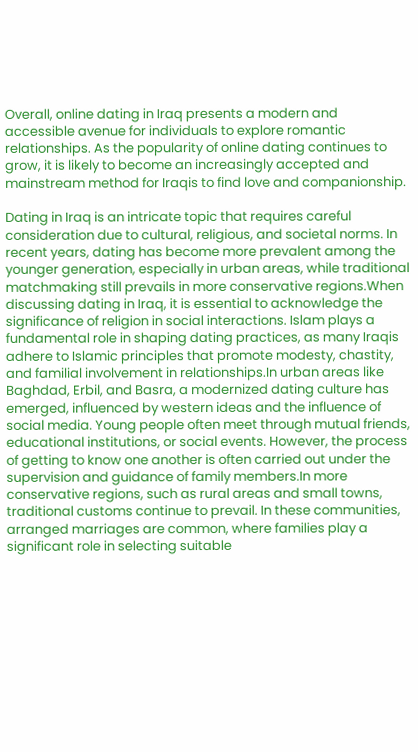Overall, online dating in Iraq presents a modern and accessible avenue for individuals to explore romantic relationships. As the popularity of online dating continues to grow, it is likely to become an increasingly accepted and mainstream method for Iraqis to find love and companionship.

Dating in Iraq is an intricate topic that requires careful consideration due to cultural, religious, and societal norms. In recent years, dating has become more prevalent among the younger generation, especially in urban areas, while traditional matchmaking still prevails in more conservative regions.When discussing dating in Iraq, it is essential to acknowledge the significance of religion in social interactions. Islam plays a fundamental role in shaping dating practices, as many Iraqis adhere to Islamic principles that promote modesty, chastity, and familial involvement in relationships.In urban areas like Baghdad, Erbil, and Basra, a modernized dating culture has emerged, influenced by western ideas and the influence of social media. Young people often meet through mutual friends, educational institutions, or social events. However, the process of getting to know one another is often carried out under the supervision and guidance of family members.In more conservative regions, such as rural areas and small towns, traditional customs continue to prevail. In these communities, arranged marriages are common, where families play a significant role in selecting suitable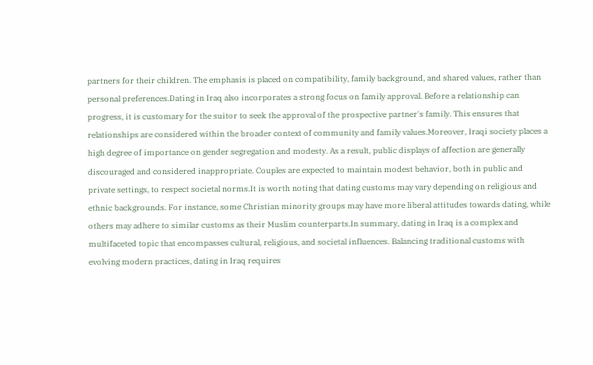partners for their children. The emphasis is placed on compatibility, family background, and shared values, rather than personal preferences.Dating in Iraq also incorporates a strong focus on family approval. Before a relationship can progress, it is customary for the suitor to seek the approval of the prospective partner's family. This ensures that relationships are considered within the broader context of community and family values.Moreover, Iraqi society places a high degree of importance on gender segregation and modesty. As a result, public displays of affection are generally discouraged and considered inappropriate. Couples are expected to maintain modest behavior, both in public and private settings, to respect societal norms.It is worth noting that dating customs may vary depending on religious and ethnic backgrounds. For instance, some Christian minority groups may have more liberal attitudes towards dating, while others may adhere to similar customs as their Muslim counterparts.In summary, dating in Iraq is a complex and multifaceted topic that encompasses cultural, religious, and societal influences. Balancing traditional customs with evolving modern practices, dating in Iraq requires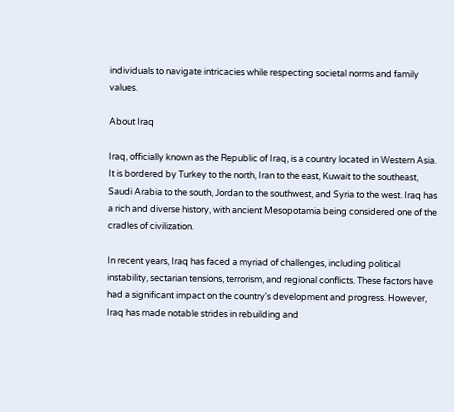individuals to navigate intricacies while respecting societal norms and family values.

About Iraq

Iraq, officially known as the Republic of Iraq, is a country located in Western Asia. It is bordered by Turkey to the north, Iran to the east, Kuwait to the southeast, Saudi Arabia to the south, Jordan to the southwest, and Syria to the west. Iraq has a rich and diverse history, with ancient Mesopotamia being considered one of the cradles of civilization.

In recent years, Iraq has faced a myriad of challenges, including political instability, sectarian tensions, terrorism, and regional conflicts. These factors have had a significant impact on the country's development and progress. However, Iraq has made notable strides in rebuilding and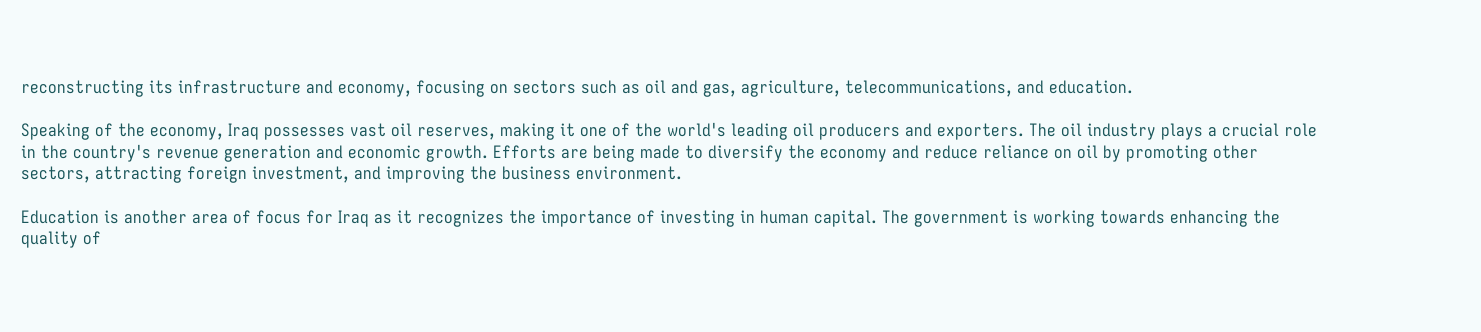reconstructing its infrastructure and economy, focusing on sectors such as oil and gas, agriculture, telecommunications, and education.

Speaking of the economy, Iraq possesses vast oil reserves, making it one of the world's leading oil producers and exporters. The oil industry plays a crucial role in the country's revenue generation and economic growth. Efforts are being made to diversify the economy and reduce reliance on oil by promoting other sectors, attracting foreign investment, and improving the business environment.

Education is another area of focus for Iraq as it recognizes the importance of investing in human capital. The government is working towards enhancing the quality of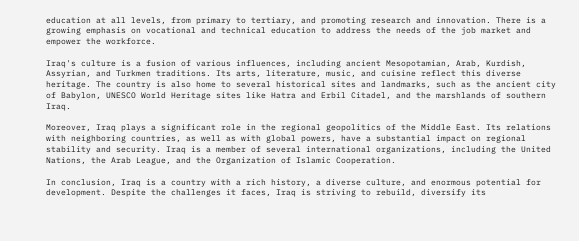education at all levels, from primary to tertiary, and promoting research and innovation. There is a growing emphasis on vocational and technical education to address the needs of the job market and empower the workforce.

Iraq's culture is a fusion of various influences, including ancient Mesopotamian, Arab, Kurdish, Assyrian, and Turkmen traditions. Its arts, literature, music, and cuisine reflect this diverse heritage. The country is also home to several historical sites and landmarks, such as the ancient city of Babylon, UNESCO World Heritage sites like Hatra and Erbil Citadel, and the marshlands of southern Iraq.

Moreover, Iraq plays a significant role in the regional geopolitics of the Middle East. Its relations with neighboring countries, as well as with global powers, have a substantial impact on regional stability and security. Iraq is a member of several international organizations, including the United Nations, the Arab League, and the Organization of Islamic Cooperation.

In conclusion, Iraq is a country with a rich history, a diverse culture, and enormous potential for development. Despite the challenges it faces, Iraq is striving to rebuild, diversify its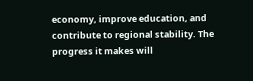economy, improve education, and contribute to regional stability. The progress it makes will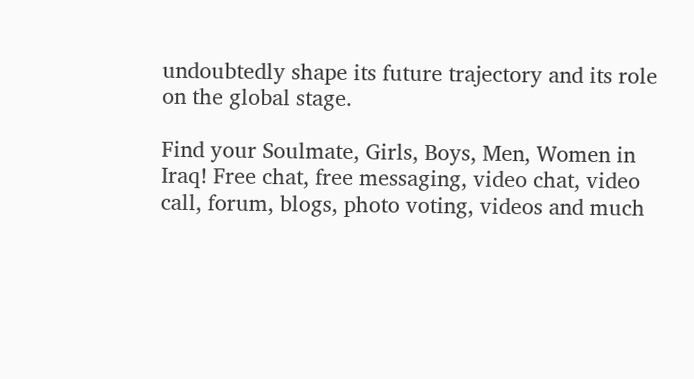undoubtedly shape its future trajectory and its role on the global stage.

Find your Soulmate, Girls, Boys, Men, Women in Iraq! Free chat, free messaging, video chat, video call, forum, blogs, photo voting, videos and much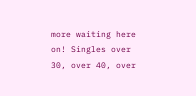more waiting here on! Singles over 30, over 40, over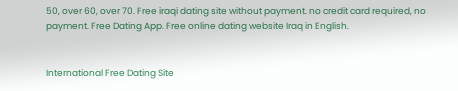50, over 60, over 70. Free iraqi dating site without payment. no credit card required, no payment. Free Dating App. Free online dating website Iraq in English.


International Free Dating Site